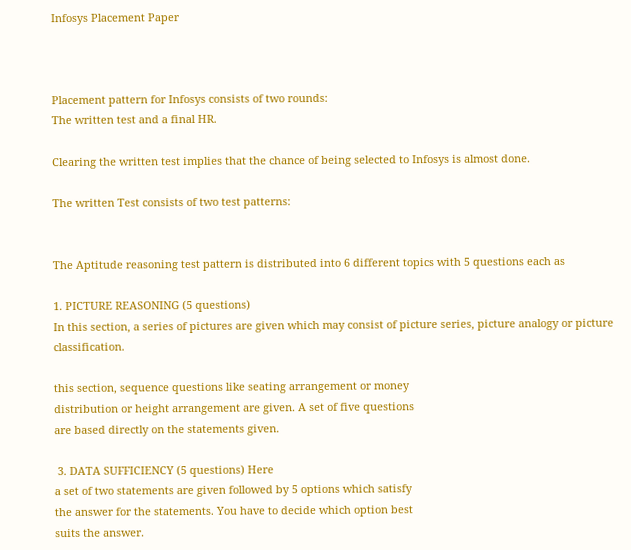Infosys Placement Paper



Placement pattern for Infosys consists of two rounds:
The written test and a final HR.

Clearing the written test implies that the chance of being selected to Infosys is almost done.

The written Test consists of two test patterns:


The Aptitude reasoning test pattern is distributed into 6 different topics with 5 questions each as

1. PICTURE REASONING (5 questions)
In this section, a series of pictures are given which may consist of picture series, picture analogy or picture classification.

this section, sequence questions like seating arrangement or money
distribution or height arrangement are given. A set of five questions
are based directly on the statements given.

 3. DATA SUFFICIENCY (5 questions) Here
a set of two statements are given followed by 5 options which satisfy
the answer for the statements. You have to decide which option best
suits the answer.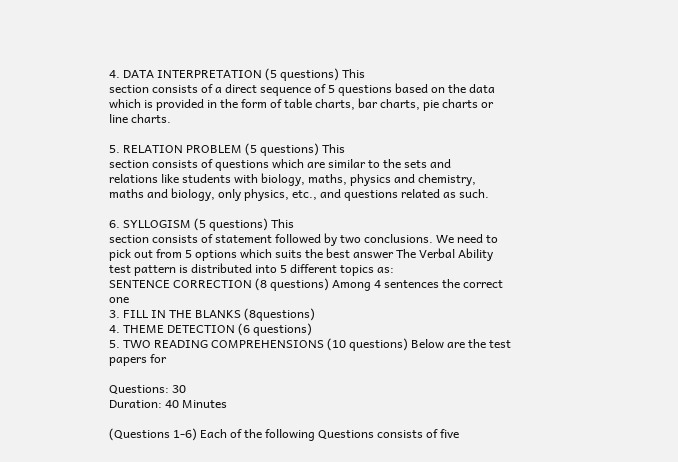4. DATA INTERPRETATION (5 questions) This
section consists of a direct sequence of 5 questions based on the data
which is provided in the form of table charts, bar charts, pie charts or
line charts.

5. RELATION PROBLEM (5 questions) This
section consists of questions which are similar to the sets and
relations like students with biology, maths, physics and chemistry,
maths and biology, only physics, etc., and questions related as such.

6. SYLLOGISM (5 questions) This
section consists of statement followed by two conclusions. We need to
pick out from 5 options which suits the best answer The Verbal Ability
test pattern is distributed into 5 different topics as:
SENTENCE CORRECTION (8 questions) Among 4 sentences the correct one
3. FILL IN THE BLANKS (8questions)
4. THEME DETECTION (6 questions)
5. TWO READING COMPREHENSIONS (10 questions) Below are the test papers for

Questions: 30
Duration: 40 Minutes

(Questions 1-6) Each of the following Questions consists of five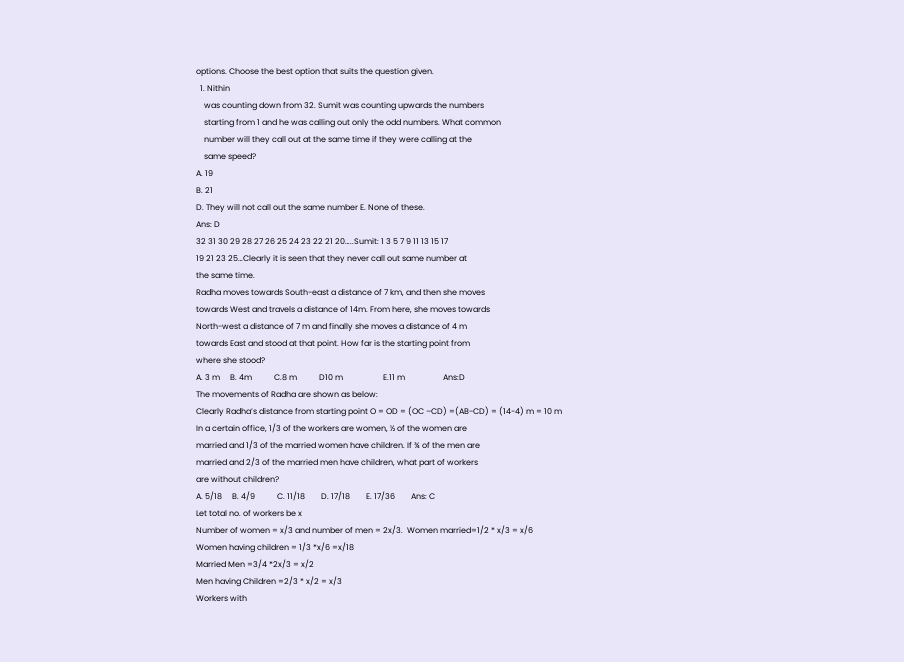options. Choose the best option that suits the question given.
  1. Nithin
    was counting down from 32. Sumit was counting upwards the numbers
    starting from 1 and he was calling out only the odd numbers. What common
    number will they call out at the same time if they were calling at the
    same speed?
A. 19
B. 21
D. They will not call out the same number E. None of these.
Ans: D
32 31 30 29 28 27 26 25 24 23 22 21 20…..Sumit: 1 3 5 7 9 11 13 15 17
19 21 23 25…Clearly it is seen that they never call out same number at
the same time.
Radha moves towards South-east a distance of 7 km, and then she moves
towards West and travels a distance of 14m. From here, she moves towards
North-west a distance of 7 m and finally she moves a distance of 4 m
towards East and stood at that point. How far is the starting point from
where she stood?
A. 3 m     B. 4m           C.8 m           D10 m                    E.11 m                   Ans:D
The movements of Radha are shown as below:
Clearly Radha’s distance from starting point O = OD = (OC –CD) =(AB-CD) = (14-4) m = 10 m
In a certain office, 1/3 of the workers are women, ½ of the women are
married and 1/3 of the married women have children. If ¾ of the men are
married and 2/3 of the married men have children, what part of workers
are without children?
A. 5/18     B. 4/9           C. 11/18        D. 17/18        E. 17/36        Ans: C
Let total no. of workers be x
Number of women = x/3 and number of men = 2x/3.  Women married=1/2 * x/3 = x/6
Women having children = 1/3 *x/6 =x/18
Married Men =3/4 *2x/3 = x/2
Men having Children =2/3 * x/2 = x/3
Workers with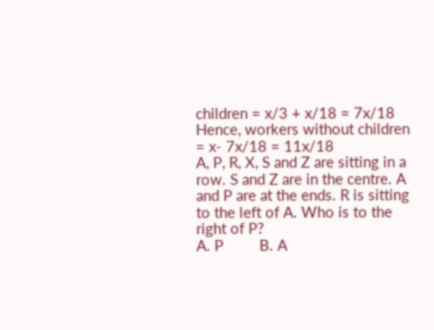children = x/3 + x/18 = 7x/18
Hence, workers without children = x- 7x/18 = 11x/18
A, P, R, X, S and Z are sitting in a row. S and Z are in the centre. A
and P are at the ends. R is sitting to the left of A. Who is to the
right of P?
A. P         B. A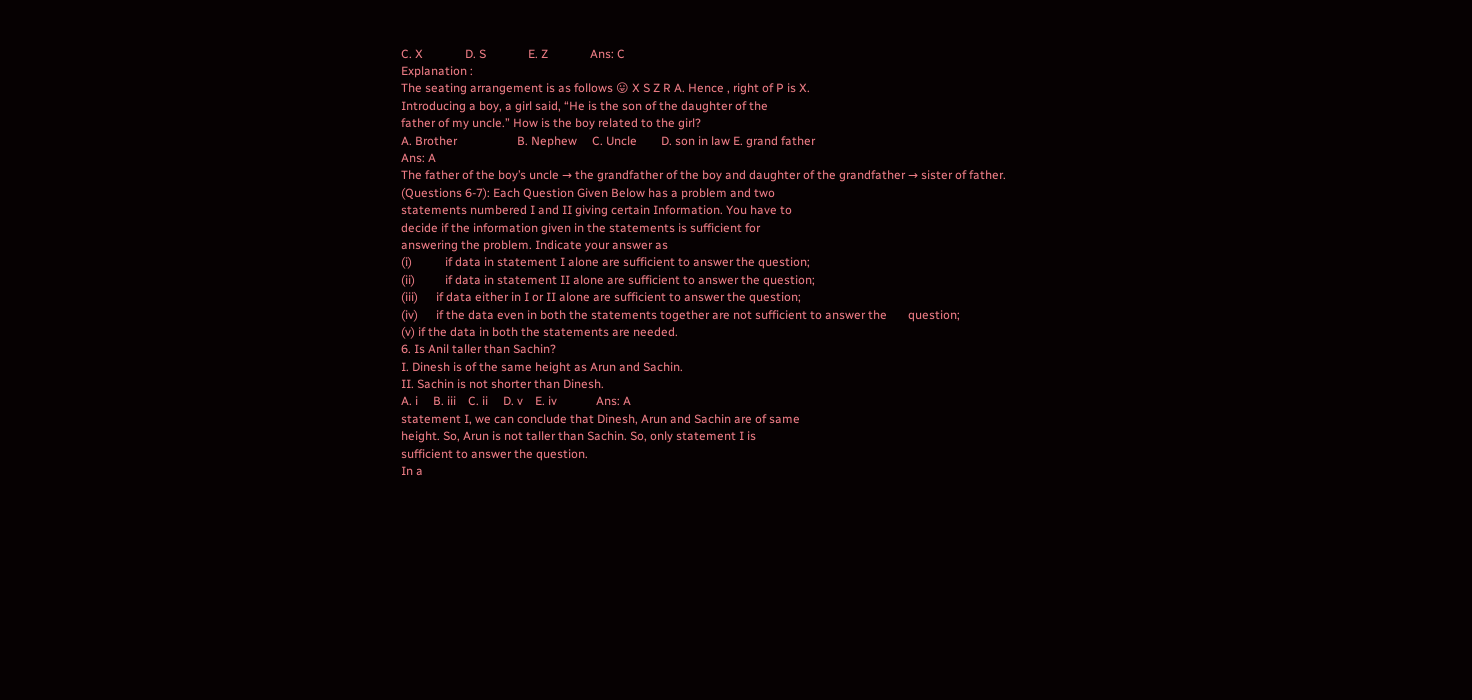C. X              D. S              E. Z              Ans: C
Explanation :
The seating arrangement is as follows 😛 X S Z R A. Hence , right of P is X.
Introducing a boy, a girl said, “He is the son of the daughter of the
father of my uncle.” How is the boy related to the girl?
A. Brother                    B. Nephew     C. Uncle        D. son in law E. grand father
Ans: A
The father of the boy’s uncle → the grandfather of the boy and daughter of the grandfather → sister of father.
(Questions 6-7): Each Question Given Below has a problem and two
statements numbered I and II giving certain Information. You have to
decide if the information given in the statements is sufficient for
answering the problem. Indicate your answer as
(i)           if data in statement I alone are sufficient to answer the question;
(ii)          if data in statement II alone are sufficient to answer the question;
(iii)      if data either in I or II alone are sufficient to answer the question;
(iv)      if the data even in both the statements together are not sufficient to answer the       question;
(v) if the data in both the statements are needed.
6. Is Anil taller than Sachin?
I. Dinesh is of the same height as Arun and Sachin.
II. Sachin is not shorter than Dinesh.
A. i     B. iii    C. ii     D. v    E. iv             Ans: A
statement I, we can conclude that Dinesh, Arun and Sachin are of same
height. So, Arun is not taller than Sachin. So, only statement I is
sufficient to answer the question.
In a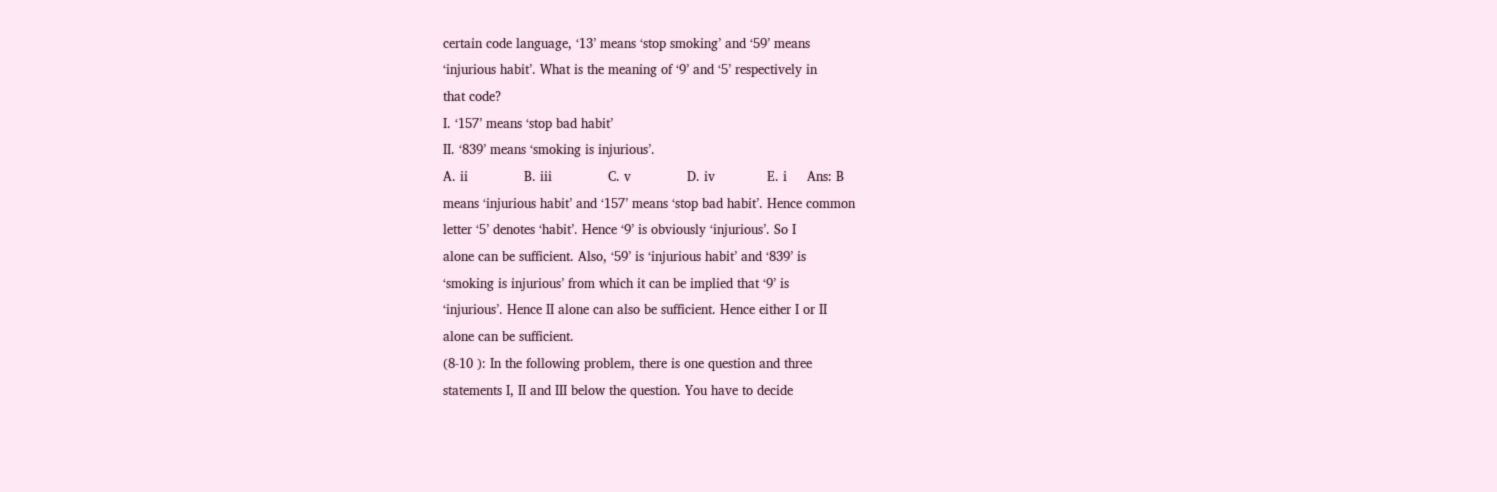certain code language, ‘13’ means ‘stop smoking’ and ‘59’ means
‘injurious habit’. What is the meaning of ‘9’ and ‘5’ respectively in
that code?
I. ‘157’ means ‘stop bad habit’
II. ‘839’ means ‘smoking is injurious’.
A. ii              B. iii              C. v              D. iv             E. i     Ans: B
means ‘injurious habit’ and ‘157’ means ‘stop bad habit’. Hence common
letter ‘5’ denotes ‘habit’. Hence ‘9’ is obviously ‘injurious’. So I
alone can be sufficient. Also, ‘59’ is ‘injurious habit’ and ‘839’ is
‘smoking is injurious’ from which it can be implied that ‘9’ is
‘injurious’. Hence II alone can also be sufficient. Hence either I or II
alone can be sufficient.
(8-10 ): In the following problem, there is one question and three
statements I, II and III below the question. You have to decide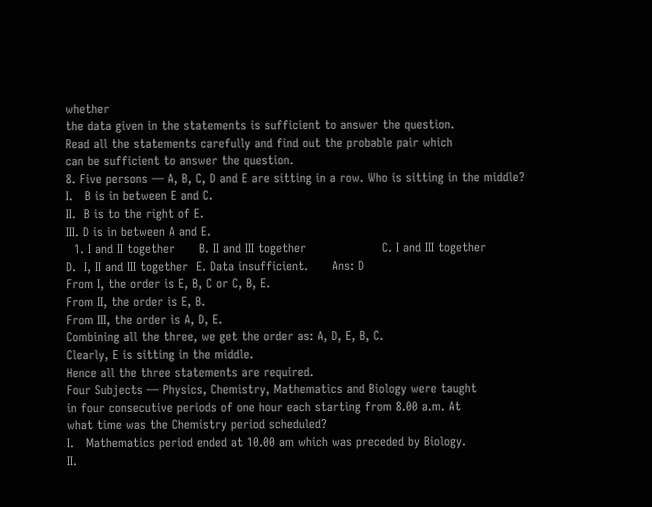whether
the data given in the statements is sufficient to answer the question.
Read all the statements carefully and find out the probable pair which
can be sufficient to answer the question.
8. Five persons — A, B, C, D and E are sitting in a row. Who is sitting in the middle?
I.   B is in between E and C.
II.  B is to the right of E.
III. D is in between A and E.
  1. I and II together      B. II and III together                   C. I and III together
D.  I, II and III together  E. Data insufficient.      Ans: D
From I, the order is E, B, C or C, B, E.
From II, the order is E, B.
From III, the order is A, D, E.
Combining all the three, we get the order as: A, D, E, B, C.
Clearly, E is sitting in the middle.
Hence all the three statements are required.
Four Subjects — Physics, Chemistry, Mathematics and Biology were taught
in four consecutive periods of one hour each starting from 8.00 a.m. At
what time was the Chemistry period scheduled?
I.   Mathematics period ended at 10.00 am which was preceded by Biology.
II.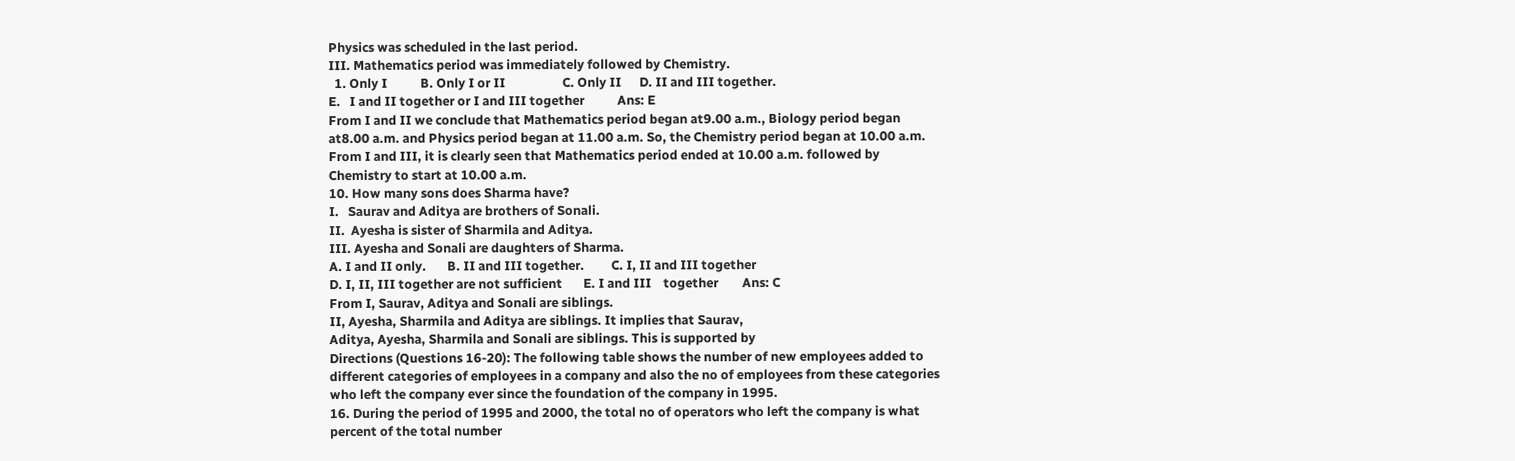Physics was scheduled in the last period.
III. Mathematics period was immediately followed by Chemistry.
  1. Only I           B. Only I or II                   C. Only II      D. II and III together.
E.   I and II together or I and III together           Ans: E
From I and II we conclude that Mathematics period began at9.00 a.m., Biology period began at8.00 a.m. and Physics period began at 11.00 a.m. So, the Chemistry period began at 10.00 a.m.
From I and III, it is clearly seen that Mathematics period ended at 10.00 a.m. followed by Chemistry to start at 10.00 a.m.
10. How many sons does Sharma have?
I.   Saurav and Aditya are brothers of Sonali.
II.  Ayesha is sister of Sharmila and Aditya.
III. Ayesha and Sonali are daughters of Sharma.
A. I and II only.       B. II and III together.         C. I, II and III together
D. I, II, III together are not sufficient       E. I and III    together        Ans: C
From I, Saurav, Aditya and Sonali are siblings.
II, Ayesha, Sharmila and Aditya are siblings. It implies that Saurav,
Aditya, Ayesha, Sharmila and Sonali are siblings. This is supported by
Directions (Questions 16-20): The following table shows the number of new employees added to
different categories of employees in a company and also the no of employees from these categories
who left the company ever since the foundation of the company in 1995.
16. During the period of 1995 and 2000, the total no of operators who left the company is what
percent of the total number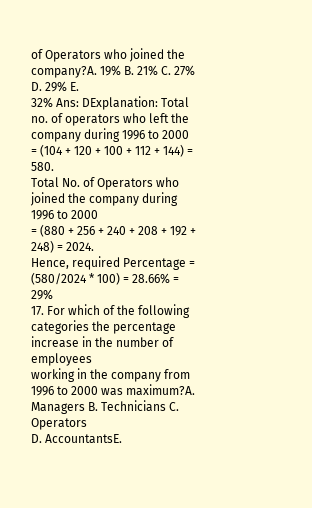of Operators who joined the company?A. 19% B. 21% C. 27% D. 29% E.
32% Ans: DExplanation: Total no. of operators who left the company during 1996 to 2000
= (104 + 120 + 100 + 112 + 144) = 580.
Total No. of Operators who joined the company during 1996 to 2000
= (880 + 256 + 240 + 208 + 192 + 248) = 2024.
Hence, required Percentage = (580/2024 * 100) = 28.66% = 29%
17. For which of the following categories the percentage increase in the number of employees
working in the company from 1996 to 2000 was maximum?A. Managers B. Technicians C. Operators
D. AccountantsE.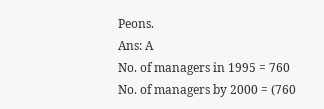Peons.
Ans: A
No. of managers in 1995 = 760
No. of managers by 2000 = (760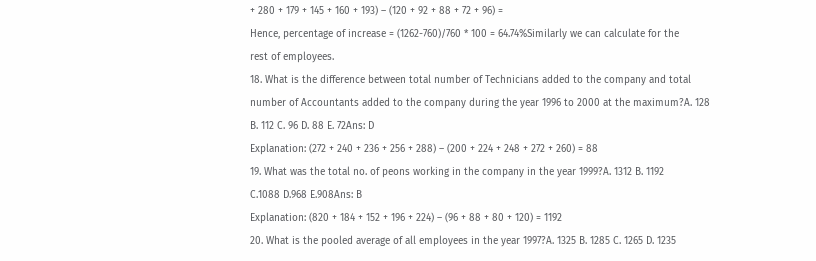+ 280 + 179 + 145 + 160 + 193) – (120 + 92 + 88 + 72 + 96) =
Hence, percentage of increase = (1262-760)/760 * 100 = 64.74%Similarly we can calculate for the
rest of employees.
18. What is the difference between total number of Technicians added to the company and total
number of Accountants added to the company during the year 1996 to 2000 at the maximum?A. 128
B. 112 C. 96 D. 88 E. 72Ans: D
Explanation: (272 + 240 + 236 + 256 + 288) – (200 + 224 + 248 + 272 + 260) = 88
19. What was the total no. of peons working in the company in the year 1999?A. 1312 B. 1192
C.1088 D.968 E.908Ans: B
Explanation: (820 + 184 + 152 + 196 + 224) – (96 + 88 + 80 + 120) = 1192
20. What is the pooled average of all employees in the year 1997?A. 1325 B. 1285 C. 1265 D. 1235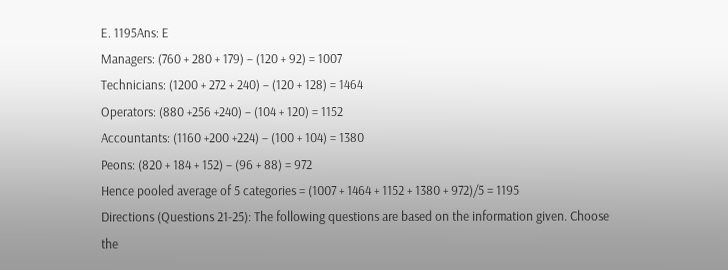E. 1195Ans: E
Managers: (760 + 280 + 179) – (120 + 92) = 1007
Technicians: (1200 + 272 + 240) – (120 + 128) = 1464
Operators: (880 +256 +240) – (104 + 120) = 1152
Accountants: (1160 +200 +224) – (100 + 104) = 1380
Peons: (820 + 184 + 152) – (96 + 88) = 972
Hence pooled average of 5 categories = (1007 + 1464 + 1152 + 1380 + 972)/5 = 1195
Directions (Questions 21-25): The following questions are based on the information given. Choose
the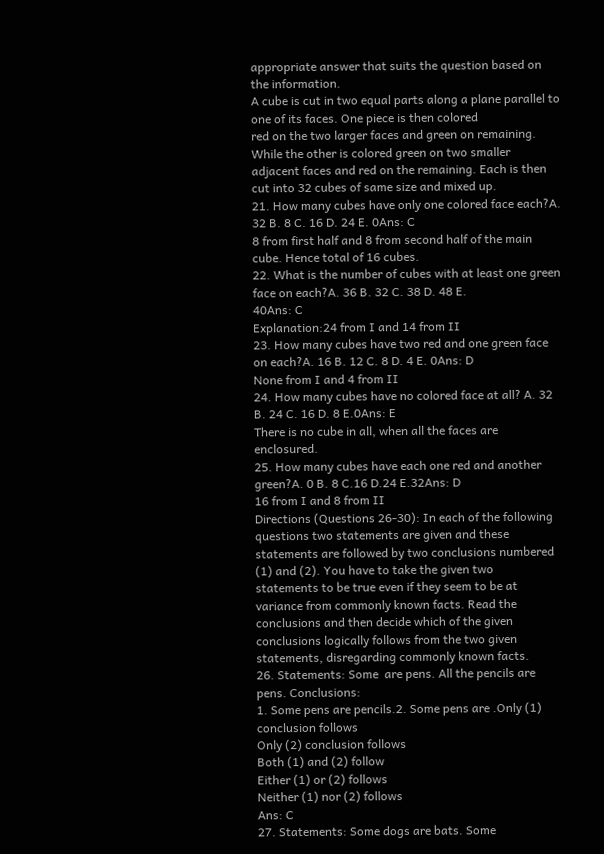appropriate answer that suits the question based on the information.
A cube is cut in two equal parts along a plane parallel to one of its faces. One piece is then colored
red on the two larger faces and green on remaining. While the other is colored green on two smaller
adjacent faces and red on the remaining. Each is then cut into 32 cubes of same size and mixed up.
21. How many cubes have only one colored face each?A. 32 B. 8 C. 16 D. 24 E. 0Ans: C
8 from first half and 8 from second half of the main cube. Hence total of 16 cubes.
22. What is the number of cubes with at least one green face on each?A. 36 B. 32 C. 38 D. 48 E.
40Ans: C
Explanation:24 from I and 14 from II
23. How many cubes have two red and one green face on each?A. 16 B. 12 C. 8 D. 4 E. 0Ans: D
None from I and 4 from II
24. How many cubes have no colored face at all? A. 32 B. 24 C. 16 D. 8 E.0Ans: E
There is no cube in all, when all the faces are enclosured.
25. How many cubes have each one red and another green?A. 0 B. 8 C.16 D.24 E.32Ans: D
16 from I and 8 from II
Directions (Questions 26-30): In each of the following questions two statements are given and these
statements are followed by two conclusions numbered (1) and (2). You have to take the given two
statements to be true even if they seem to be at variance from commonly known facts. Read the
conclusions and then decide which of the given conclusions logically follows from the two given
statements, disregarding commonly known facts.
26. Statements: Some  are pens. All the pencils are pens. Conclusions:
1. Some pens are pencils.2. Some pens are .Only (1) conclusion follows
Only (2) conclusion follows
Both (1) and (2) follow
Either (1) or (2) follows
Neither (1) nor (2) follows
Ans: C
27. Statements: Some dogs are bats. Some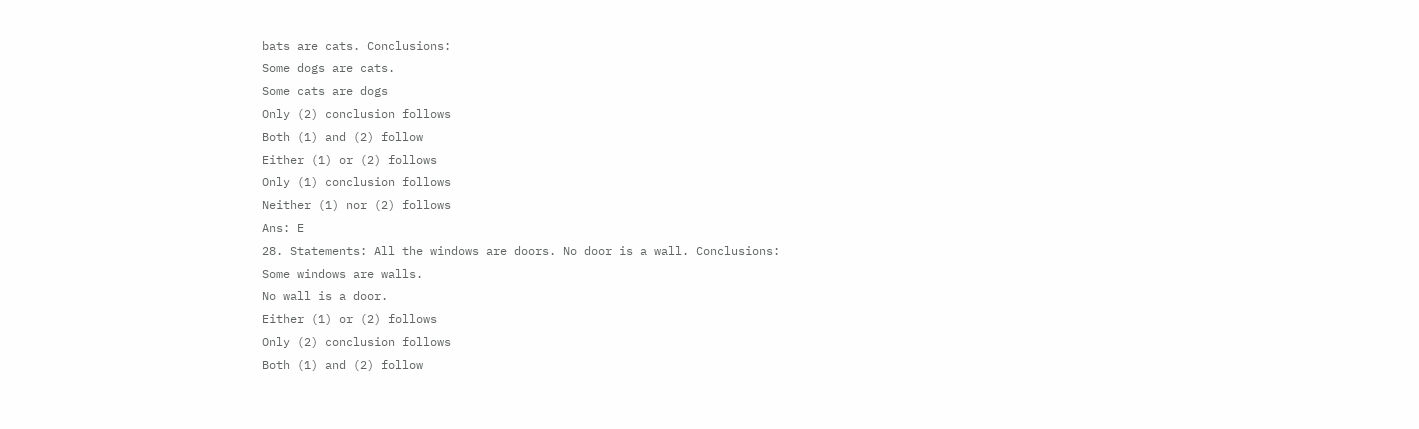bats are cats. Conclusions:
Some dogs are cats.
Some cats are dogs
Only (2) conclusion follows
Both (1) and (2) follow
Either (1) or (2) follows
Only (1) conclusion follows
Neither (1) nor (2) follows
Ans: E
28. Statements: All the windows are doors. No door is a wall. Conclusions:
Some windows are walls.
No wall is a door.
Either (1) or (2) follows
Only (2) conclusion follows
Both (1) and (2) follow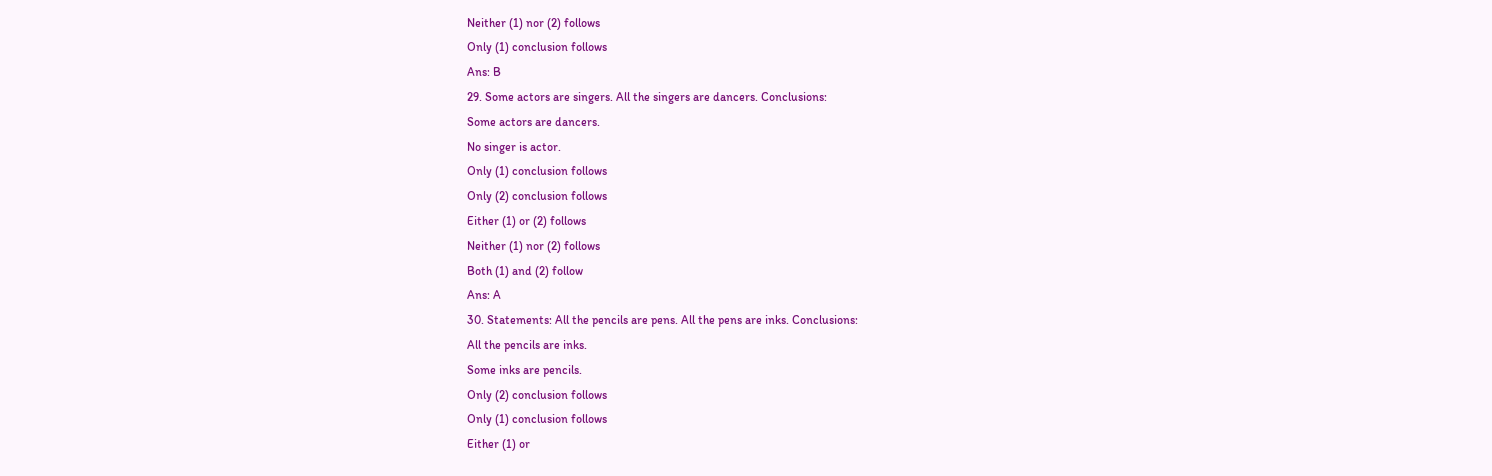Neither (1) nor (2) follows
Only (1) conclusion follows
Ans: B
29. Some actors are singers. All the singers are dancers. Conclusions:
Some actors are dancers.
No singer is actor.
Only (1) conclusion follows
Only (2) conclusion follows
Either (1) or (2) follows
Neither (1) nor (2) follows
Both (1) and (2) follow
Ans: A
30. Statements: All the pencils are pens. All the pens are inks. Conclusions:
All the pencils are inks.
Some inks are pencils.
Only (2) conclusion follows
Only (1) conclusion follows
Either (1) or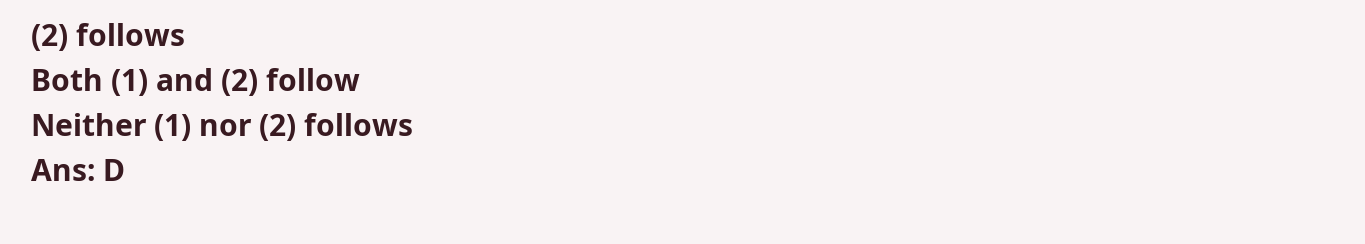(2) follows
Both (1) and (2) follow
Neither (1) nor (2) follows
Ans: D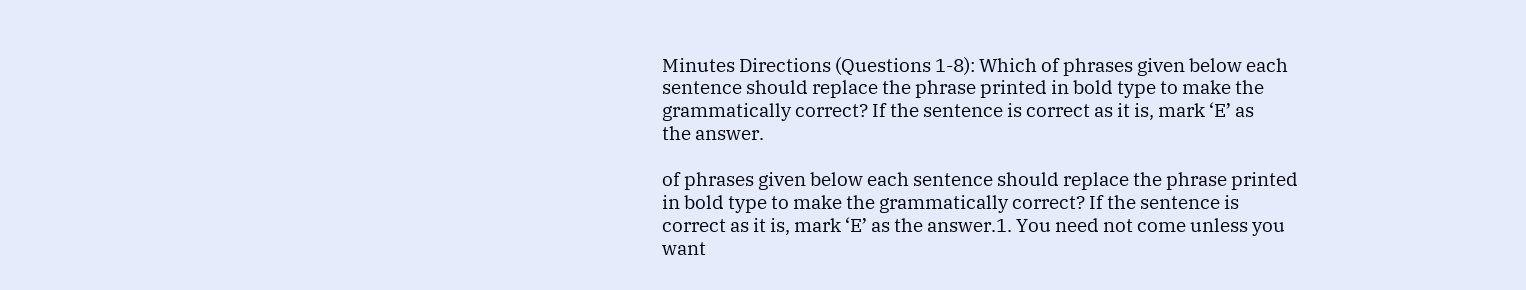Minutes Directions (Questions 1-8): Which of phrases given below each
sentence should replace the phrase printed in bold type to make the
grammatically correct? If the sentence is correct as it is, mark ‘E’ as
the answer.

of phrases given below each sentence should replace the phrase printed
in bold type to make the grammatically correct? If the sentence is
correct as it is, mark ‘E’ as the answer.1. You need not come unless you
want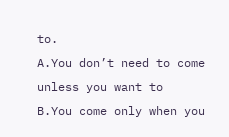to.
A.You don’t need to come unless you want to
B.You come only when you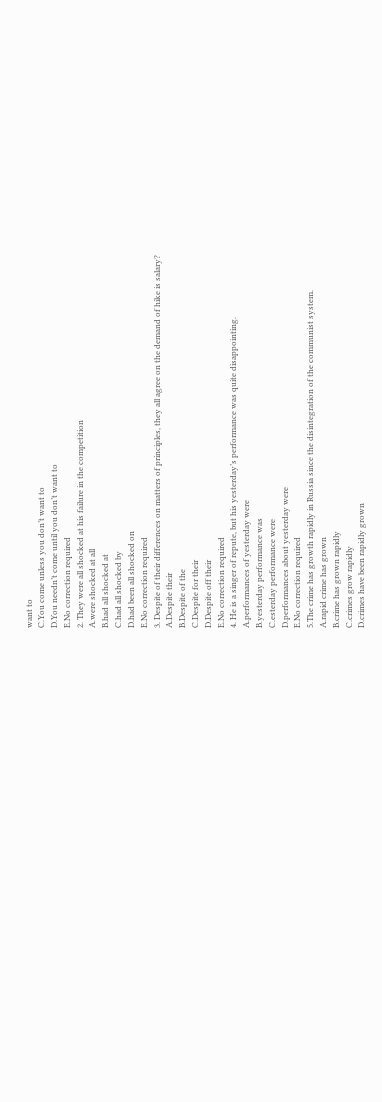want to
C.You come unless you don’t want to
D.You needn’t come until you don’t want to
E.No correction required
2. They were all shocked at his failure in the competition
A.were shocked at all
B.had all shocked at
C.had all shocked by
D.had been all shocked on
E.No correction required
3. Despite of their differences on matters of principles, they all agree on the demand of hike is salary?
A.Despite their
B.Despite of the
C.Despite for their
D.Despite off their
E.No correction required
4. He is a singer of repute, but his yesterday’s performance was quite disappointing.
A.performances of yesterday were
B.yesterday performance was
C.esterday performance were
D.performances about yesterday were
E.No correction required
5.The crime has growth rapidly in Russia since the disintegration of the communist system.
A.rapid crime has grown
B.crime has grown rapidly
C.crimes grow rapidly
D.crimes have been rapidly grown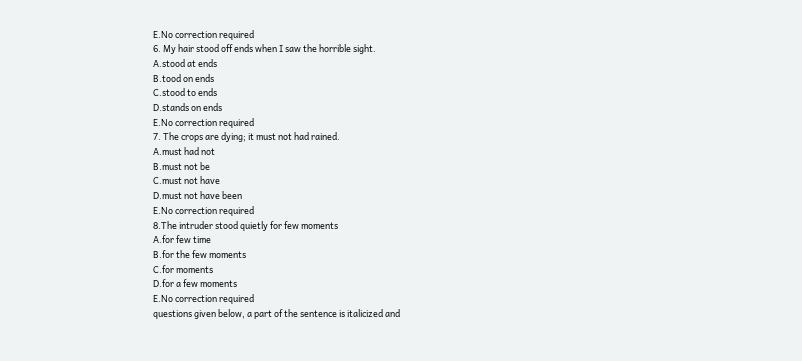E.No correction required
6. My hair stood off ends when I saw the horrible sight.
A.stood at ends
B.tood on ends
C.stood to ends
D.stands on ends
E.No correction required
7. The crops are dying; it must not had rained.
A.must had not
B.must not be
C.must not have
D.must not have been
E.No correction required
8.The intruder stood quietly for few moments
A.for few time
B.for the few moments
C.for moments
D.for a few moments
E.No correction required
questions given below, a part of the sentence is italicized and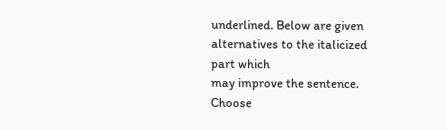underlined. Below are given alternatives to the italicized part which
may improve the sentence. Choose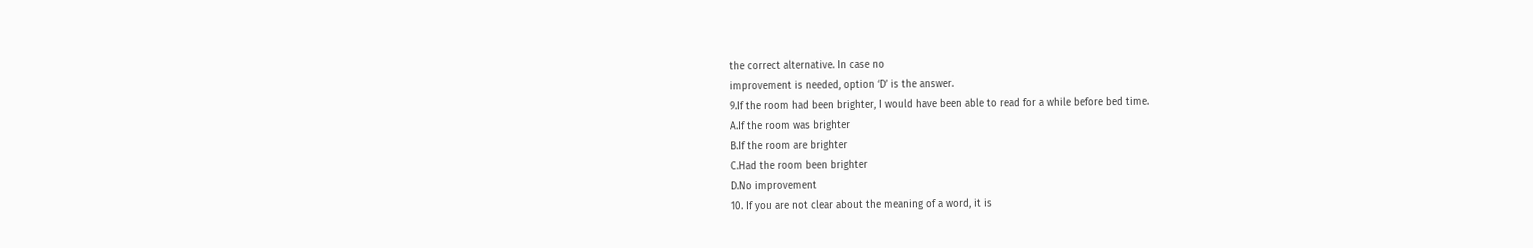the correct alternative. In case no
improvement is needed, option ‘D’ is the answer.
9.If the room had been brighter, I would have been able to read for a while before bed time.
A.If the room was brighter
B.If the room are brighter
C.Had the room been brighter
D.No improvement
10. If you are not clear about the meaning of a word, it is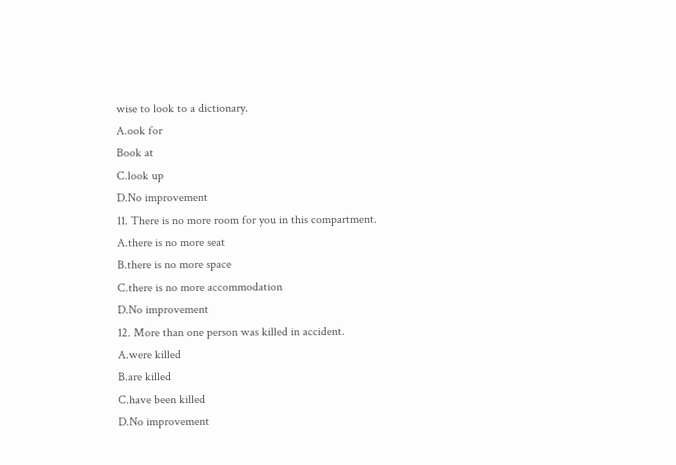wise to look to a dictionary.
A.ook for
Book at
C.look up
D.No improvement
11. There is no more room for you in this compartment.
A.there is no more seat
B.there is no more space
C.there is no more accommodation
D.No improvement
12. More than one person was killed in accident.
A.were killed
B.are killed
C.have been killed
D.No improvement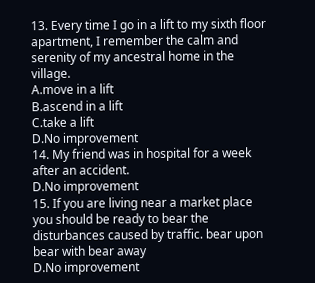13. Every time I go in a lift to my sixth floor apartment, I remember the calm and serenity of my ancestral home in the village.
A.move in a lift
B.ascend in a lift
C.take a lift
D.No improvement
14. My friend was in hospital for a week after an accident.
D.No improvement
15. If you are living near a market place you should be ready to bear the disturbances caused by traffic. bear upon bear with bear away
D.No improvement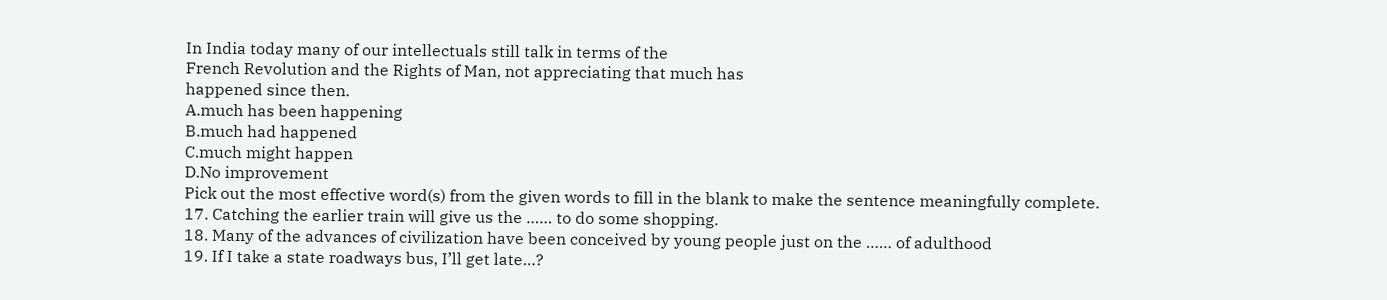In India today many of our intellectuals still talk in terms of the
French Revolution and the Rights of Man, not appreciating that much has
happened since then.
A.much has been happening
B.much had happened
C.much might happen
D.No improvement
Pick out the most effective word(s) from the given words to fill in the blank to make the sentence meaningfully complete.
17. Catching the earlier train will give us the …… to do some shopping.
18. Many of the advances of civilization have been conceived by young people just on the …… of adulthood
19. If I take a state roadways bus, I’ll get late…?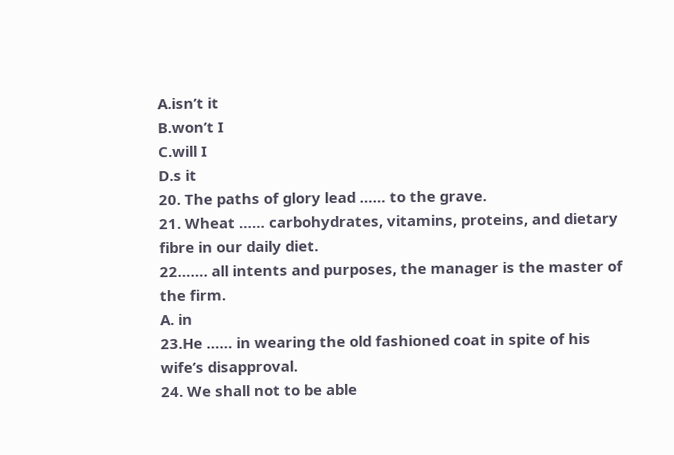A.isn’t it
B.won’t I
C.will I
D.s it
20. The paths of glory lead …… to the grave.
21. Wheat …… carbohydrates, vitamins, proteins, and dietary fibre in our daily diet.
22……. all intents and purposes, the manager is the master of the firm.
A. in
23.He …… in wearing the old fashioned coat in spite of his wife’s disapproval.
24. We shall not to be able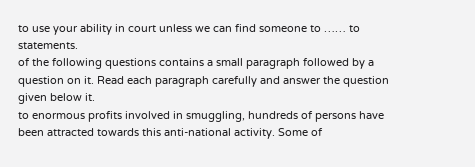to use your ability in court unless we can find someone to …… to statements.
of the following questions contains a small paragraph followed by a
question on it. Read each paragraph carefully and answer the question
given below it.
to enormous profits involved in smuggling, hundreds of persons have
been attracted towards this anti-national activity. Some of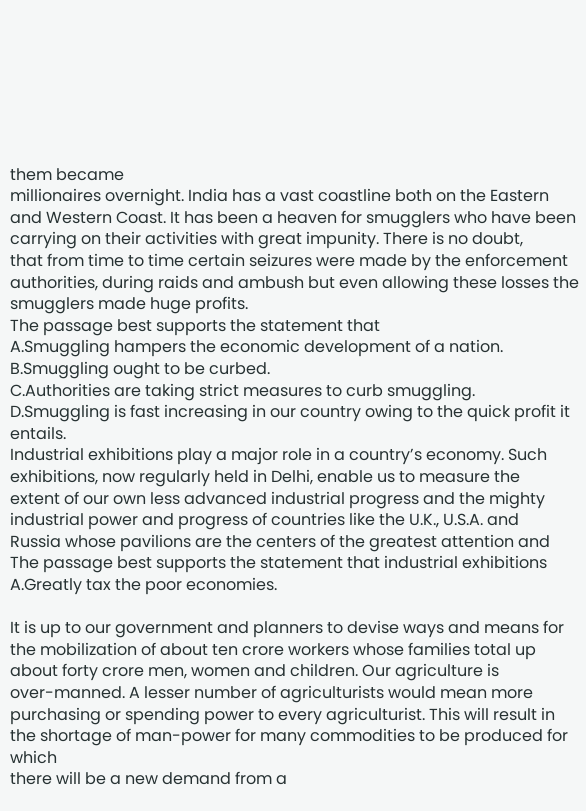them became
millionaires overnight. India has a vast coastline both on the Eastern
and Western Coast. It has been a heaven for smugglers who have been
carrying on their activities with great impunity. There is no doubt,
that from time to time certain seizures were made by the enforcement
authorities, during raids and ambush but even allowing these losses the
smugglers made huge profits.
The passage best supports the statement that
A.Smuggling hampers the economic development of a nation.
B.Smuggling ought to be curbed.
C.Authorities are taking strict measures to curb smuggling.
D.Smuggling is fast increasing in our country owing to the quick profit it entails.
Industrial exhibitions play a major role in a country’s economy. Such
exhibitions, now regularly held in Delhi, enable us to measure the
extent of our own less advanced industrial progress and the mighty
industrial power and progress of countries like the U.K., U.S.A. and
Russia whose pavilions are the centers of the greatest attention and
The passage best supports the statement that industrial exhibitions
A.Greatly tax the poor economies.

It is up to our government and planners to devise ways and means for
the mobilization of about ten crore workers whose families total up
about forty crore men, women and children. Our agriculture is
over-manned. A lesser number of agriculturists would mean more
purchasing or spending power to every agriculturist. This will result in
the shortage of man-power for many commodities to be produced for which
there will be a new demand from a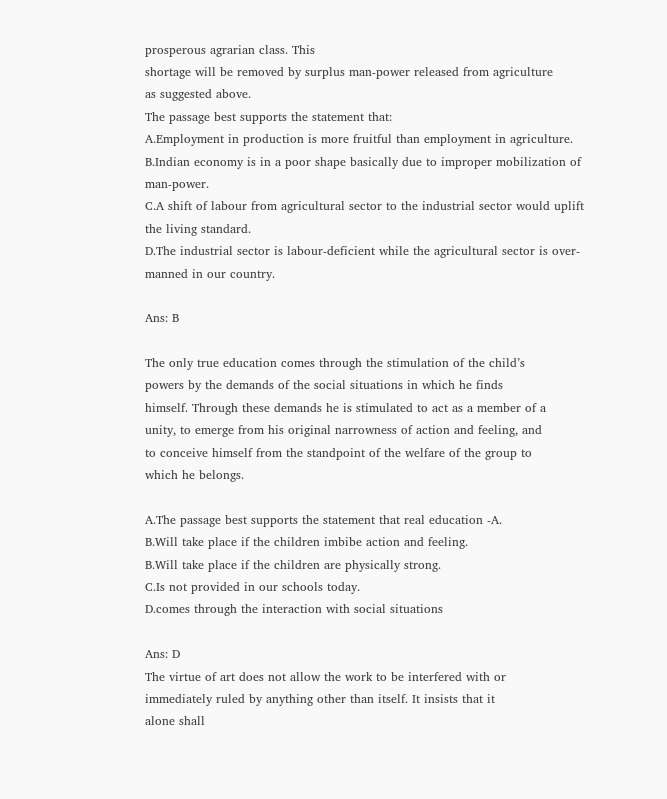prosperous agrarian class. This
shortage will be removed by surplus man-power released from agriculture
as suggested above.
The passage best supports the statement that:
A.Employment in production is more fruitful than employment in agriculture.
B.Indian economy is in a poor shape basically due to improper mobilization of man-power.
C.A shift of labour from agricultural sector to the industrial sector would uplift the living standard.
D.The industrial sector is labour-deficient while the agricultural sector is over-manned in our country.

Ans: B

The only true education comes through the stimulation of the child’s
powers by the demands of the social situations in which he finds
himself. Through these demands he is stimulated to act as a member of a
unity, to emerge from his original narrowness of action and feeling, and
to conceive himself from the standpoint of the welfare of the group to
which he belongs.

A.The passage best supports the statement that real education -A.
B.Will take place if the children imbibe action and feeling.
B.Will take place if the children are physically strong.
C.Is not provided in our schools today.
D.comes through the interaction with social situations

Ans: D
The virtue of art does not allow the work to be interfered with or
immediately ruled by anything other than itself. It insists that it
alone shall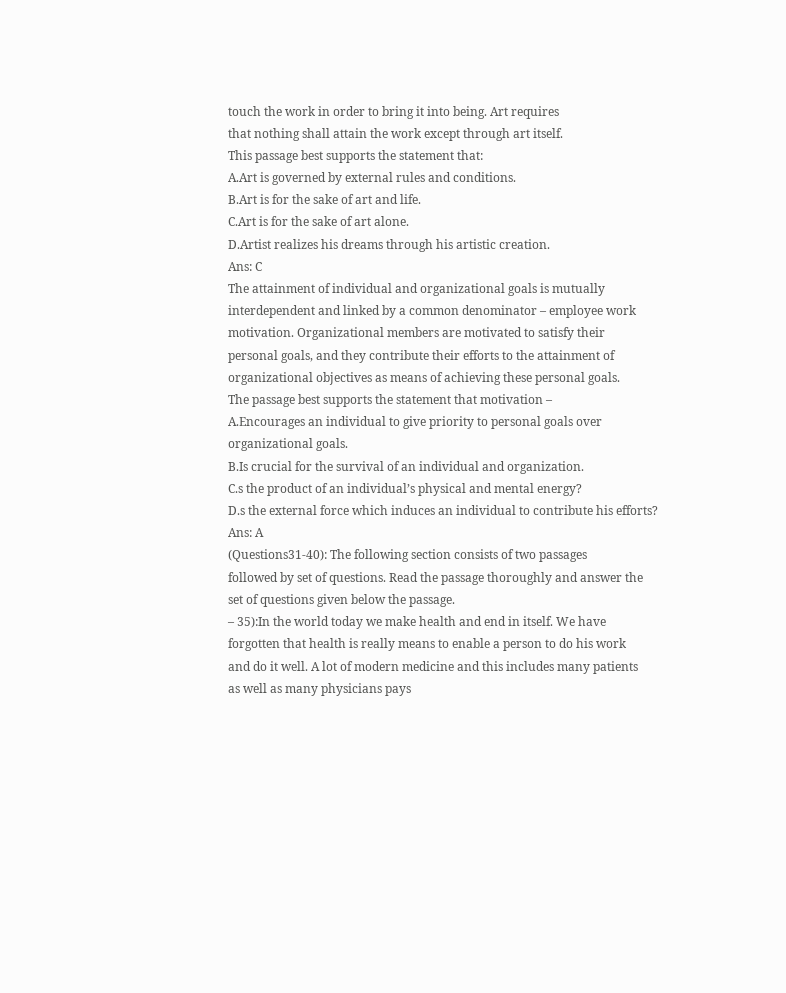touch the work in order to bring it into being. Art requires
that nothing shall attain the work except through art itself.
This passage best supports the statement that:
A.Art is governed by external rules and conditions.
B.Art is for the sake of art and life.
C.Art is for the sake of art alone.
D.Artist realizes his dreams through his artistic creation.
Ans: C
The attainment of individual and organizational goals is mutually
interdependent and linked by a common denominator – employee work
motivation. Organizational members are motivated to satisfy their
personal goals, and they contribute their efforts to the attainment of
organizational objectives as means of achieving these personal goals.
The passage best supports the statement that motivation –
A.Encourages an individual to give priority to personal goals over organizational goals.
B.Is crucial for the survival of an individual and organization.
C.s the product of an individual’s physical and mental energy?
D.s the external force which induces an individual to contribute his efforts?
Ans: A
(Questions31-40): The following section consists of two passages
followed by set of questions. Read the passage thoroughly and answer the
set of questions given below the passage.
– 35):In the world today we make health and end in itself. We have
forgotten that health is really means to enable a person to do his work
and do it well. A lot of modern medicine and this includes many patients
as well as many physicians pays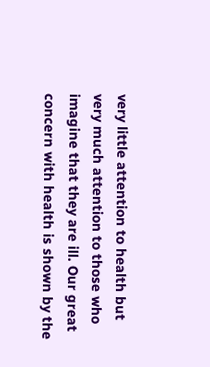very little attention to health but
very much attention to those who imagine that they are ill. Our great
concern with health is shown by the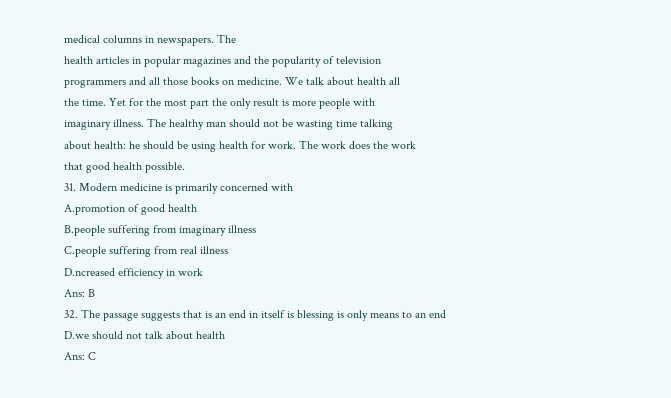medical columns in newspapers. The
health articles in popular magazines and the popularity of television
programmers and all those books on medicine. We talk about health all
the time. Yet for the most part the only result is more people with
imaginary illness. The healthy man should not be wasting time talking
about health: he should be using health for work. The work does the work
that good health possible.
31. Modern medicine is primarily concerned with
A.promotion of good health
B.people suffering from imaginary illness
C.people suffering from real illness
D.ncreased efficiency in work
Ans: B
32. The passage suggests that is an end in itself is blessing is only means to an end
D.we should not talk about health
Ans: C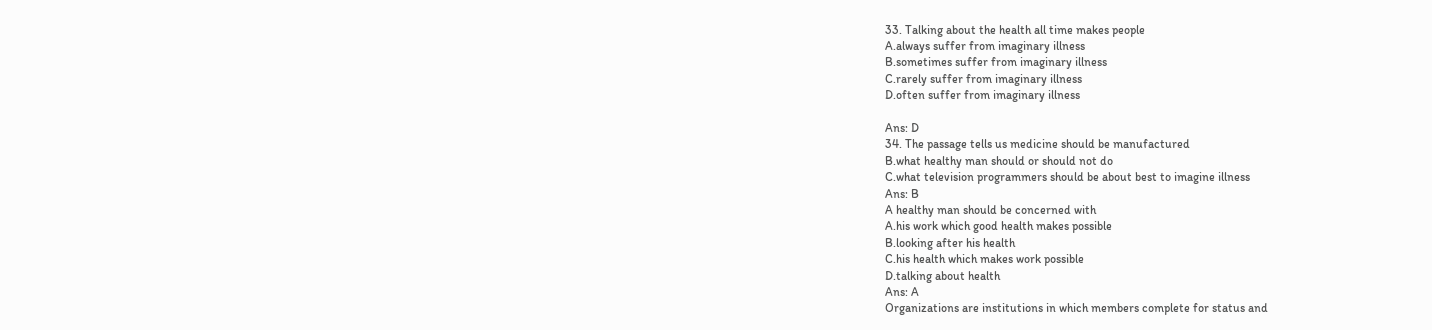33. Talking about the health all time makes people
A.always suffer from imaginary illness
B.sometimes suffer from imaginary illness
C.rarely suffer from imaginary illness
D.often suffer from imaginary illness

Ans: D
34. The passage tells us medicine should be manufactured
B.what healthy man should or should not do
C.what television programmers should be about best to imagine illness
Ans: B
A healthy man should be concerned with
A.his work which good health makes possible
B.looking after his health
C.his health which makes work possible
D.talking about health
Ans: A
Organizations are institutions in which members complete for status and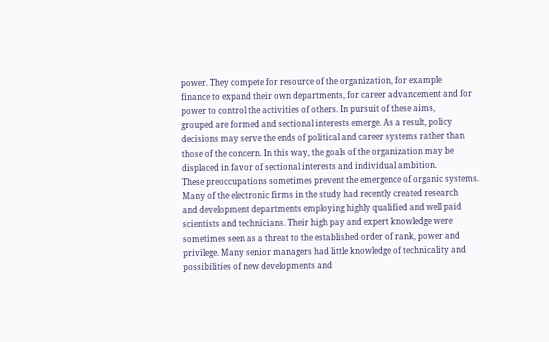power. They compete for resource of the organization, for example
finance to expand their own departments, for career advancement and for
power to control the activities of others. In pursuit of these aims,
grouped are formed and sectional interests emerge. As a result, policy
decisions may serve the ends of political and career systems rather than
those of the concern. In this way, the goals of the organization may be
displaced in favor of sectional interests and individual ambition.
These preoccupations sometimes prevent the emergence of organic systems.
Many of the electronic firms in the study had recently created research
and development departments employing highly qualified and well paid
scientists and technicians. Their high pay and expert knowledge were
sometimes seen as a threat to the established order of rank, power and
privilege. Many senior managers had little knowledge of technicality and
possibilities of new developments and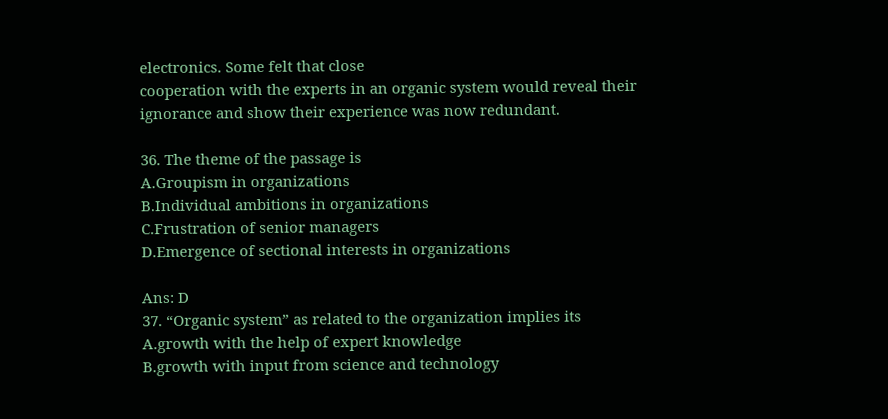electronics. Some felt that close
cooperation with the experts in an organic system would reveal their
ignorance and show their experience was now redundant.

36. The theme of the passage is
A.Groupism in organizations
B.Individual ambitions in organizations
C.Frustration of senior managers
D.Emergence of sectional interests in organizations

Ans: D
37. “Organic system” as related to the organization implies its
A.growth with the help of expert knowledge
B.growth with input from science and technology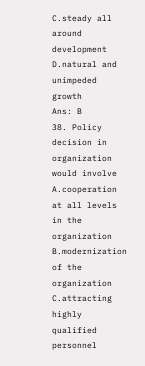C.steady all around development
D.natural and unimpeded growth
Ans: B
38. Policy decision in organization would involve
A.cooperation at all levels in the organization
B.modernization of the organization
C.attracting highly qualified personnel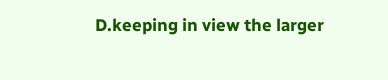D.keeping in view the larger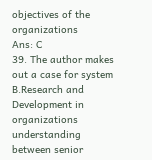objectives of the organizations
Ans: C
39. The author makes out a case for system
B.Research and Development in organizations understanding between senior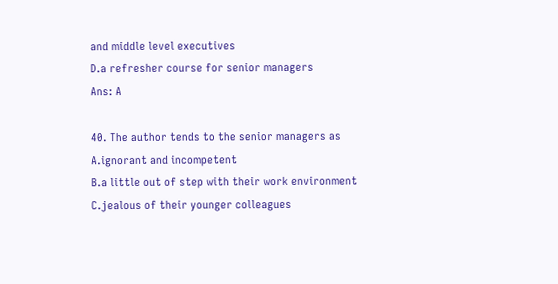and middle level executives
D.a refresher course for senior managers
Ans: A

40. The author tends to the senior managers as
A.ignorant and incompetent
B.a little out of step with their work environment
C.jealous of their younger colleagues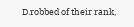D.robbed of their rank,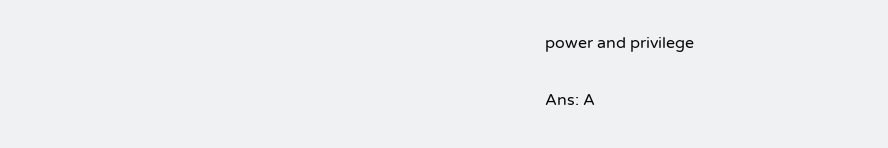power and privilege

Ans: A